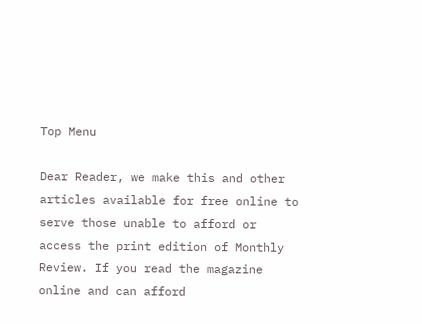Top Menu

Dear Reader, we make this and other articles available for free online to serve those unable to afford or access the print edition of Monthly Review. If you read the magazine online and can afford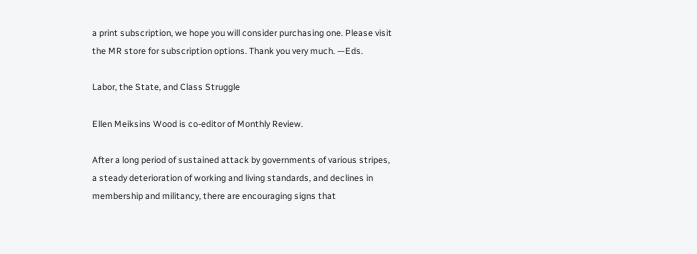a print subscription, we hope you will consider purchasing one. Please visit the MR store for subscription options. Thank you very much. —Eds.

Labor, the State, and Class Struggle

Ellen Meiksins Wood is co-editor of Monthly Review.

After a long period of sustained attack by governments of various stripes, a steady deterioration of working and living standards, and declines in membership and militancy, there are encouraging signs that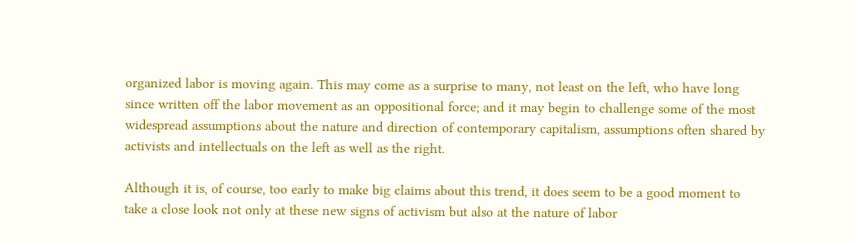organized labor is moving again. This may come as a surprise to many, not least on the left, who have long since written off the labor movement as an oppositional force; and it may begin to challenge some of the most widespread assumptions about the nature and direction of contemporary capitalism, assumptions often shared by activists and intellectuals on the left as well as the right.

Although it is, of course, too early to make big claims about this trend, it does seem to be a good moment to take a close look not only at these new signs of activism but also at the nature of labor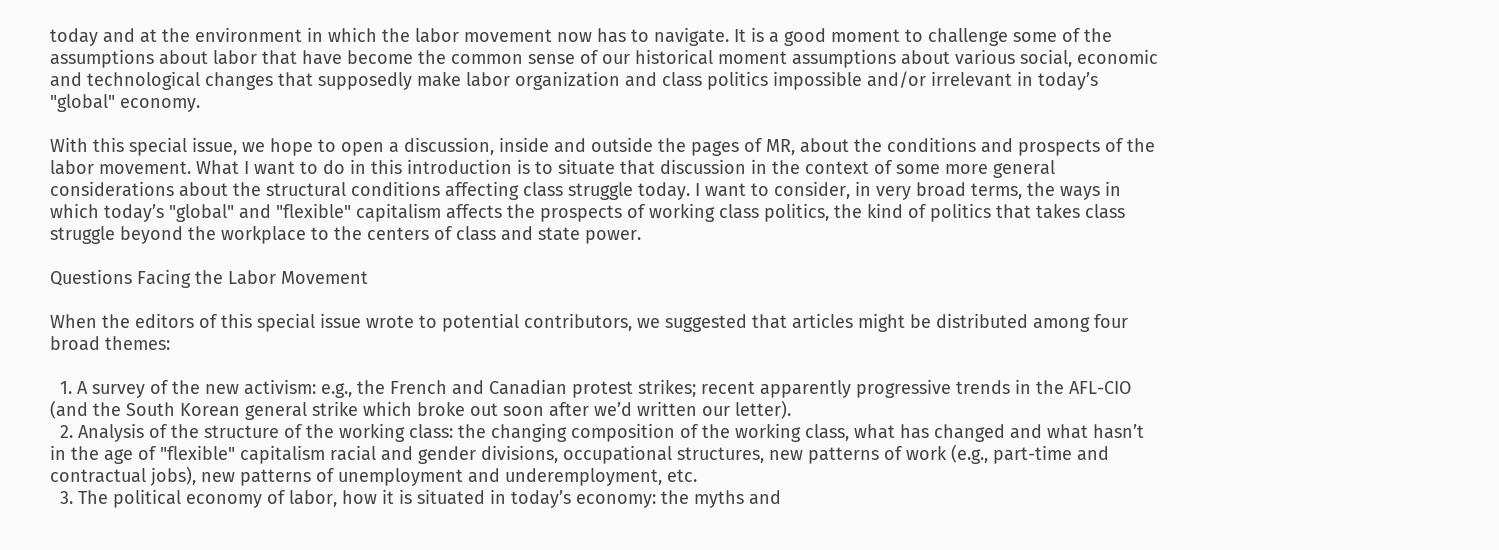today and at the environment in which the labor movement now has to navigate. It is a good moment to challenge some of the assumptions about labor that have become the common sense of our historical moment assumptions about various social, economic and technological changes that supposedly make labor organization and class politics impossible and/or irrelevant in today’s "global" economy.

With this special issue, we hope to open a discussion, inside and outside the pages of MR, about the conditions and prospects of the labor movement. What I want to do in this introduction is to situate that discussion in the context of some more general considerations about the structural conditions affecting class struggle today. I want to consider, in very broad terms, the ways in which today’s "global" and "flexible" capitalism affects the prospects of working class politics, the kind of politics that takes class struggle beyond the workplace to the centers of class and state power.

Questions Facing the Labor Movement

When the editors of this special issue wrote to potential contributors, we suggested that articles might be distributed among four broad themes:

  1. A survey of the new activism: e.g., the French and Canadian protest strikes; recent apparently progressive trends in the AFL-CIO (and the South Korean general strike which broke out soon after we’d written our letter).
  2. Analysis of the structure of the working class: the changing composition of the working class, what has changed and what hasn’t in the age of "flexible" capitalism racial and gender divisions, occupational structures, new patterns of work (e.g., part-time and contractual jobs), new patterns of unemployment and underemployment, etc.
  3. The political economy of labor, how it is situated in today’s economy: the myths and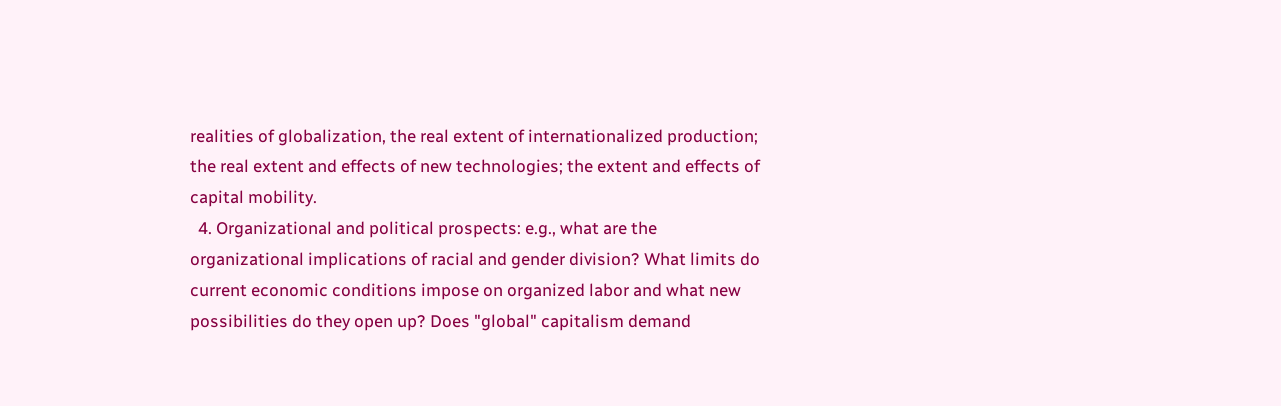realities of globalization, the real extent of internationalized production; the real extent and effects of new technologies; the extent and effects of capital mobility.
  4. Organizational and political prospects: e.g., what are the organizational implications of racial and gender division? What limits do current economic conditions impose on organized labor and what new possibilities do they open up? Does "global" capitalism demand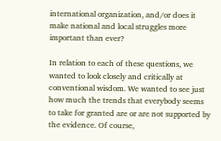international organization, and/or does it make national and local struggles more important than ever?

In relation to each of these questions, we wanted to look closely and critically at conventional wisdom. We wanted to see just how much the trends that everybody seems to take for granted are or are not supported by the evidence. Of course,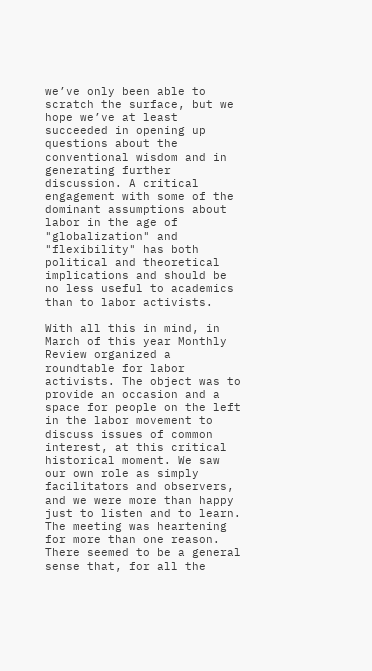we’ve only been able to scratch the surface, but we hope we’ve at least succeeded in opening up questions about the conventional wisdom and in generating further discussion. A critical engagement with some of the dominant assumptions about labor in the age of "globalization" and "flexibility" has both political and theoretical implications and should be no less useful to academics than to labor activists.

With all this in mind, in March of this year Monthly Review organized a roundtable for labor activists. The object was to provide an occasion and a space for people on the left in the labor movement to discuss issues of common interest, at this critical historical moment. We saw our own role as simply facilitators and observers, and we were more than happy just to listen and to learn. The meeting was heartening for more than one reason. There seemed to be a general sense that, for all the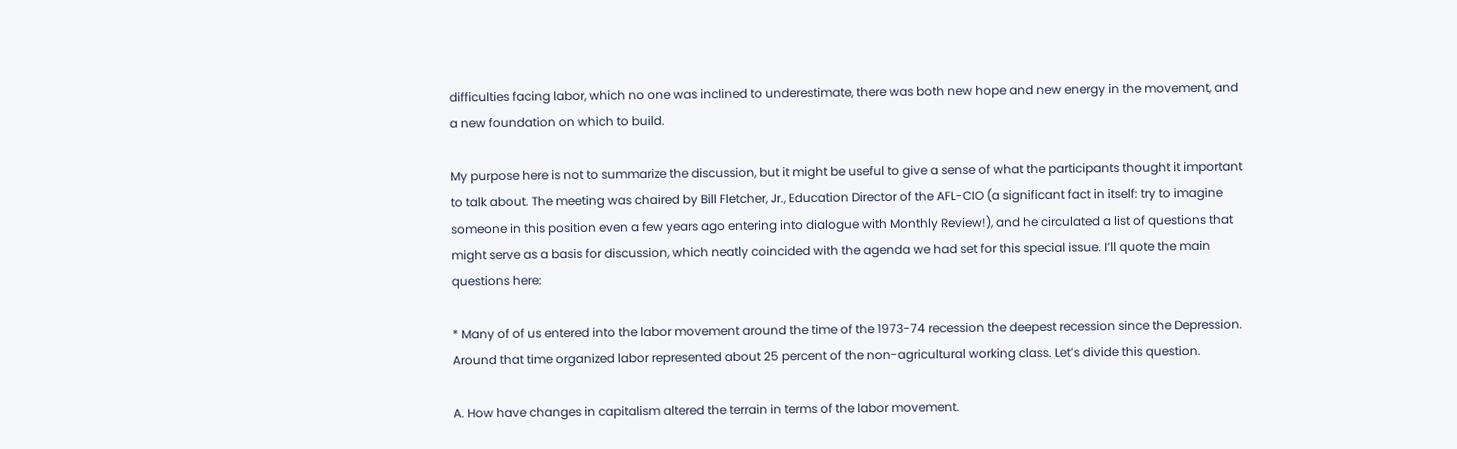difficulties facing labor, which no one was inclined to underestimate, there was both new hope and new energy in the movement, and a new foundation on which to build.

My purpose here is not to summarize the discussion, but it might be useful to give a sense of what the participants thought it important to talk about. The meeting was chaired by Bill Fletcher, Jr., Education Director of the AFL-CIO (a significant fact in itself: try to imagine someone in this position even a few years ago entering into dialogue with Monthly Review!), and he circulated a list of questions that might serve as a basis for discussion, which neatly coincided with the agenda we had set for this special issue. I’ll quote the main questions here:

* Many of of us entered into the labor movement around the time of the 1973-74 recession the deepest recession since the Depression. Around that time organized labor represented about 25 percent of the non-agricultural working class. Let’s divide this question.

A. How have changes in capitalism altered the terrain in terms of the labor movement.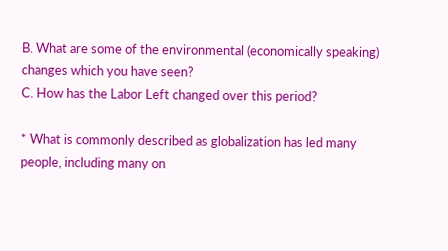B. What are some of the environmental (economically speaking) changes which you have seen?
C. How has the Labor Left changed over this period?

* What is commonly described as globalization has led many people, including many on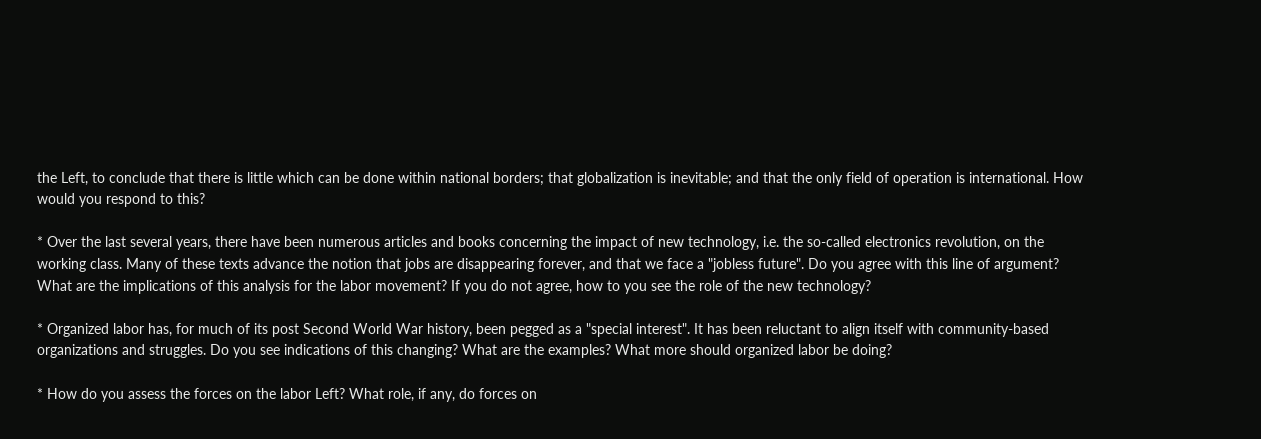the Left, to conclude that there is little which can be done within national borders; that globalization is inevitable; and that the only field of operation is international. How would you respond to this?

* Over the last several years, there have been numerous articles and books concerning the impact of new technology, i.e. the so-called electronics revolution, on the working class. Many of these texts advance the notion that jobs are disappearing forever, and that we face a "jobless future". Do you agree with this line of argument? What are the implications of this analysis for the labor movement? If you do not agree, how to you see the role of the new technology?

* Organized labor has, for much of its post Second World War history, been pegged as a "special interest". It has been reluctant to align itself with community-based organizations and struggles. Do you see indications of this changing? What are the examples? What more should organized labor be doing?

* How do you assess the forces on the labor Left? What role, if any, do forces on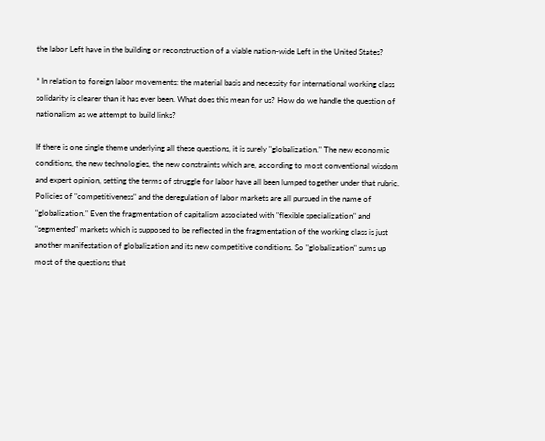the labor Left have in the building or reconstruction of a viable nation-wide Left in the United States?

* In relation to foreign labor movements: the material basis and necessity for international working class solidarity is clearer than it has ever been. What does this mean for us? How do we handle the question of nationalism as we attempt to build links?

If there is one single theme underlying all these questions, it is surely "globalization." The new economic conditions, the new technologies, the new constraints which are, according to most conventional wisdom and expert opinion, setting the terms of struggle for labor have all been lumped together under that rubric. Policies of "competitiveness" and the deregulation of labor markets are all pursued in the name of "globalization." Even the fragmentation of capitalism associated with "flexible specialization" and "segmented" markets which is supposed to be reflected in the fragmentation of the working class is just another manifestation of globalization and its new competitive conditions. So "globalization" sums up most of the questions that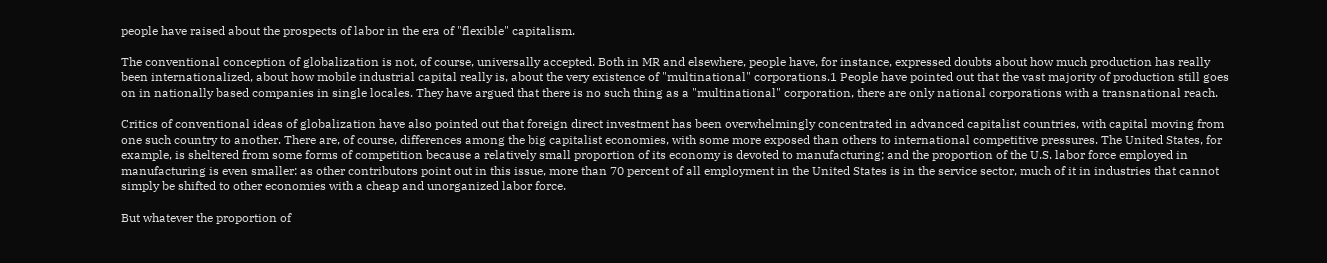people have raised about the prospects of labor in the era of "flexible" capitalism.

The conventional conception of globalization is not, of course, universally accepted. Both in MR and elsewhere, people have, for instance, expressed doubts about how much production has really been internationalized, about how mobile industrial capital really is, about the very existence of "multinational" corporations.1 People have pointed out that the vast majority of production still goes on in nationally based companies in single locales. They have argued that there is no such thing as a "multinational" corporation, there are only national corporations with a transnational reach.

Critics of conventional ideas of globalization have also pointed out that foreign direct investment has been overwhelmingly concentrated in advanced capitalist countries, with capital moving from one such country to another. There are, of course, differences among the big capitalist economies, with some more exposed than others to international competitive pressures. The United States, for example, is sheltered from some forms of competition because a relatively small proportion of its economy is devoted to manufacturing; and the proportion of the U.S. labor force employed in manufacturing is even smaller: as other contributors point out in this issue, more than 70 percent of all employment in the United States is in the service sector, much of it in industries that cannot simply be shifted to other economies with a cheap and unorganized labor force.

But whatever the proportion of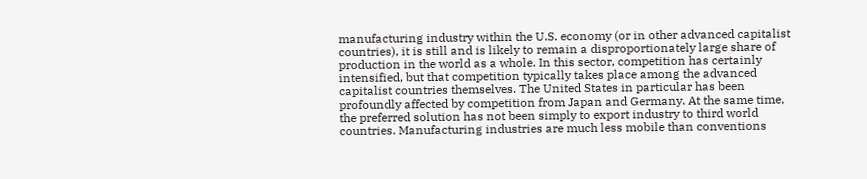manufacturing industry within the U.S. economy (or in other advanced capitalist countries), it is still and is likely to remain a disproportionately large share of production in the world as a whole. In this sector, competition has certainly intensified, but that competition typically takes place among the advanced capitalist countries themselves. The United States in particular has been profoundly affected by competition from Japan and Germany. At the same time, the preferred solution has not been simply to export industry to third world countries. Manufacturing industries are much less mobile than conventions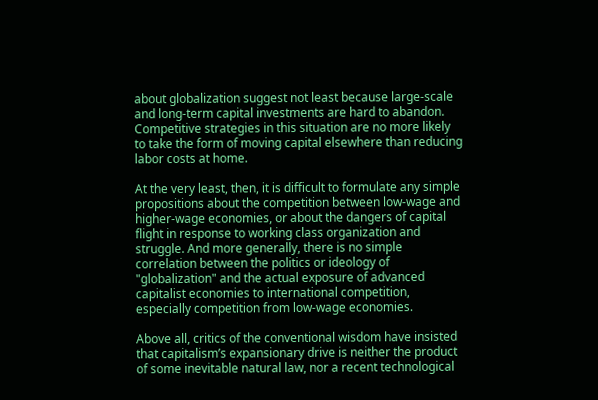about globalization suggest not least because large-scale and long-term capital investments are hard to abandon. Competitive strategies in this situation are no more likely to take the form of moving capital elsewhere than reducing labor costs at home.

At the very least, then, it is difficult to formulate any simple propositions about the competition between low-wage and higher-wage economies, or about the dangers of capital flight in response to working class organization and struggle. And more generally, there is no simple correlation between the politics or ideology of "globalization" and the actual exposure of advanced capitalist economies to international competition, especially competition from low-wage economies.

Above all, critics of the conventional wisdom have insisted that capitalism’s expansionary drive is neither the product of some inevitable natural law, nor a recent technological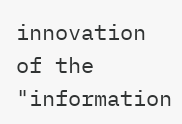innovation of the "information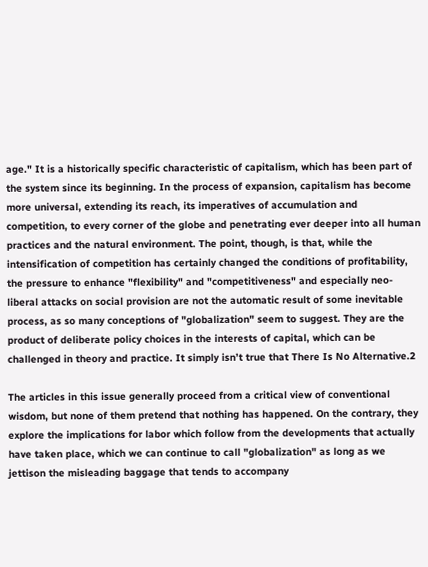age." It is a historically specific characteristic of capitalism, which has been part of the system since its beginning. In the process of expansion, capitalism has become more universal, extending its reach, its imperatives of accumulation and competition, to every corner of the globe and penetrating ever deeper into all human practices and the natural environment. The point, though, is that, while the intensification of competition has certainly changed the conditions of profitability, the pressure to enhance "flexibility" and "competitiveness" and especially neo-liberal attacks on social provision are not the automatic result of some inevitable process, as so many conceptions of "globalization" seem to suggest. They are the product of deliberate policy choices in the interests of capital, which can be challenged in theory and practice. It simply isn’t true that There Is No Alternative.2

The articles in this issue generally proceed from a critical view of conventional wisdom, but none of them pretend that nothing has happened. On the contrary, they explore the implications for labor which follow from the developments that actually have taken place, which we can continue to call "globalization" as long as we jettison the misleading baggage that tends to accompany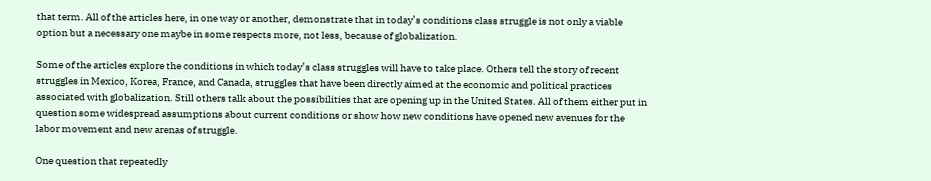that term. All of the articles here, in one way or another, demonstrate that in today’s conditions class struggle is not only a viable option but a necessary one maybe in some respects more, not less, because of globalization.

Some of the articles explore the conditions in which today’s class struggles will have to take place. Others tell the story of recent struggles in Mexico, Korea, France, and Canada, struggles that have been directly aimed at the economic and political practices associated with globalization. Still others talk about the possibilities that are opening up in the United States. All of them either put in question some widespread assumptions about current conditions or show how new conditions have opened new avenues for the labor movement and new arenas of struggle.

One question that repeatedly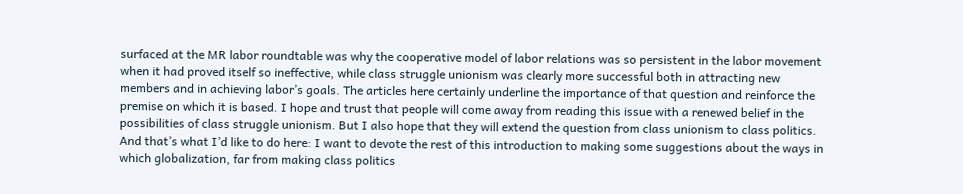surfaced at the MR labor roundtable was why the cooperative model of labor relations was so persistent in the labor movement when it had proved itself so ineffective, while class struggle unionism was clearly more successful both in attracting new members and in achieving labor’s goals. The articles here certainly underline the importance of that question and reinforce the premise on which it is based. I hope and trust that people will come away from reading this issue with a renewed belief in the possibilities of class struggle unionism. But I also hope that they will extend the question from class unionism to class politics. And that’s what I’d like to do here: I want to devote the rest of this introduction to making some suggestions about the ways in which globalization, far from making class politics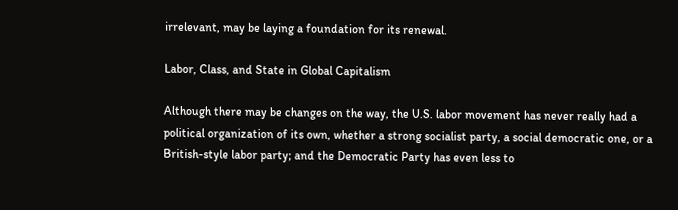irrelevant, may be laying a foundation for its renewal.

Labor, Class, and State in Global Capitalism

Although there may be changes on the way, the U.S. labor movement has never really had a political organization of its own, whether a strong socialist party, a social democratic one, or a British-style labor party; and the Democratic Party has even less to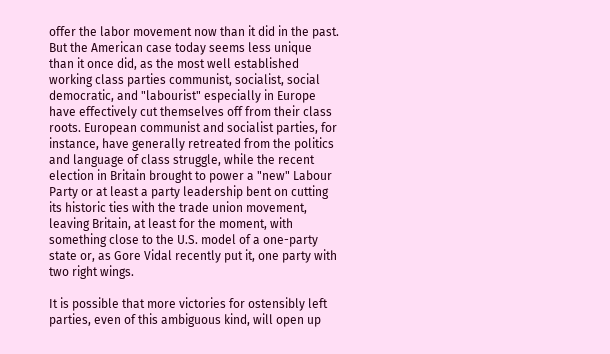offer the labor movement now than it did in the past. But the American case today seems less unique than it once did, as the most well established working class parties communist, socialist, social democratic, and "labourist" especially in Europe have effectively cut themselves off from their class roots. European communist and socialist parties, for instance, have generally retreated from the politics and language of class struggle, while the recent election in Britain brought to power a "new" Labour Party or at least a party leadership bent on cutting its historic ties with the trade union movement, leaving Britain, at least for the moment, with something close to the U.S. model of a one-party state or, as Gore Vidal recently put it, one party with two right wings.

It is possible that more victories for ostensibly left parties, even of this ambiguous kind, will open up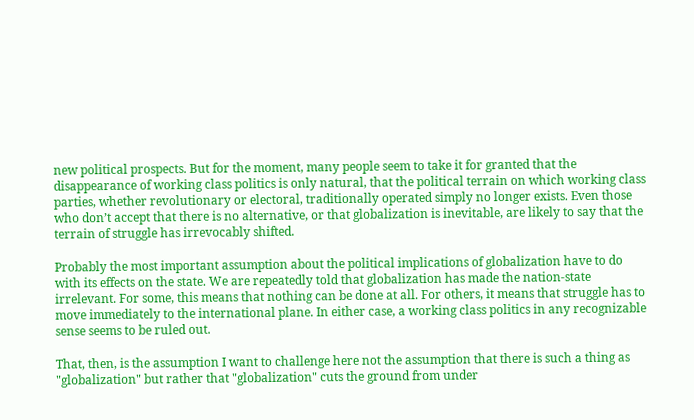new political prospects. But for the moment, many people seem to take it for granted that the disappearance of working class politics is only natural, that the political terrain on which working class parties, whether revolutionary or electoral, traditionally operated simply no longer exists. Even those who don’t accept that there is no alternative, or that globalization is inevitable, are likely to say that the terrain of struggle has irrevocably shifted.

Probably the most important assumption about the political implications of globalization have to do with its effects on the state. We are repeatedly told that globalization has made the nation-state irrelevant. For some, this means that nothing can be done at all. For others, it means that struggle has to move immediately to the international plane. In either case, a working class politics in any recognizable sense seems to be ruled out.

That, then, is the assumption I want to challenge here not the assumption that there is such a thing as "globalization" but rather that "globalization" cuts the ground from under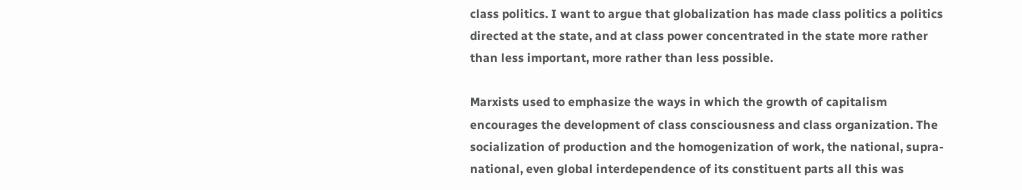class politics. I want to argue that globalization has made class politics a politics directed at the state, and at class power concentrated in the state more rather than less important, more rather than less possible.

Marxists used to emphasize the ways in which the growth of capitalism encourages the development of class consciousness and class organization. The socialization of production and the homogenization of work, the national, supra-national, even global interdependence of its constituent parts all this was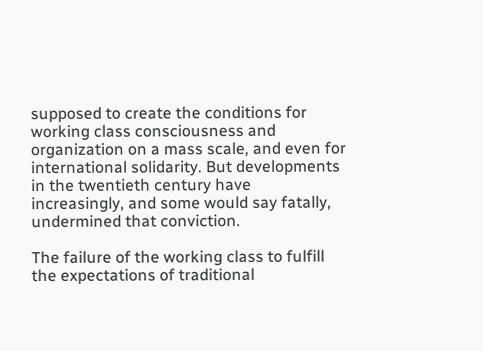supposed to create the conditions for working class consciousness and organization on a mass scale, and even for international solidarity. But developments in the twentieth century have increasingly, and some would say fatally, undermined that conviction.

The failure of the working class to fulfill the expectations of traditional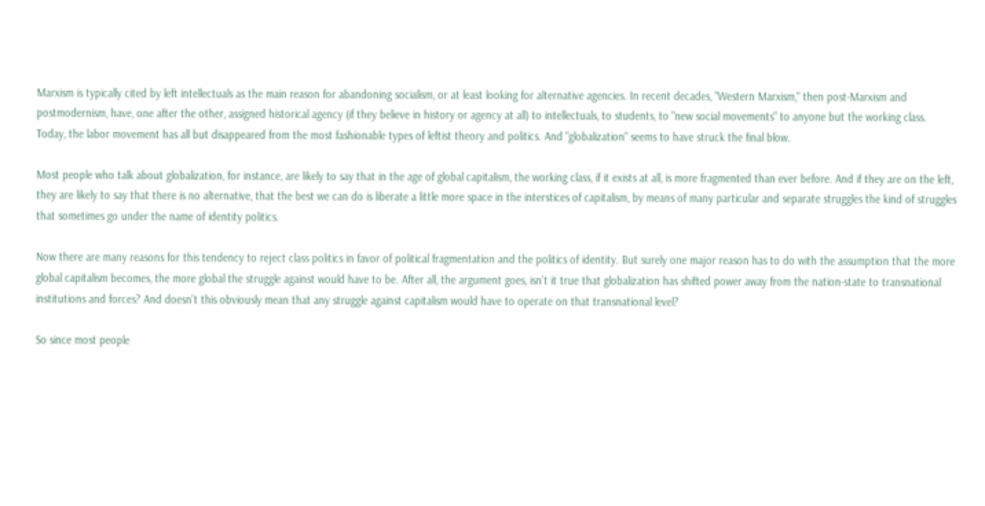Marxism is typically cited by left intellectuals as the main reason for abandoning socialism, or at least looking for alternative agencies. In recent decades, "Western Marxism," then post-Marxism and postmodernism, have, one after the other, assigned historical agency (if they believe in history or agency at all) to intellectuals, to students, to "new social movements" to anyone but the working class. Today, the labor movement has all but disappeared from the most fashionable types of leftist theory and politics. And "globalization" seems to have struck the final blow.

Most people who talk about globalization, for instance, are likely to say that in the age of global capitalism, the working class, if it exists at all, is more fragmented than ever before. And if they are on the left, they are likely to say that there is no alternative, that the best we can do is liberate a little more space in the interstices of capitalism, by means of many particular and separate struggles the kind of struggles that sometimes go under the name of identity politics.

Now there are many reasons for this tendency to reject class politics in favor of political fragmentation and the politics of identity. But surely one major reason has to do with the assumption that the more global capitalism becomes, the more global the struggle against would have to be. After all, the argument goes, isn’t it true that globalization has shifted power away from the nation-state to transnational institutions and forces? And doesn’t this obviously mean that any struggle against capitalism would have to operate on that transnational level?

So since most people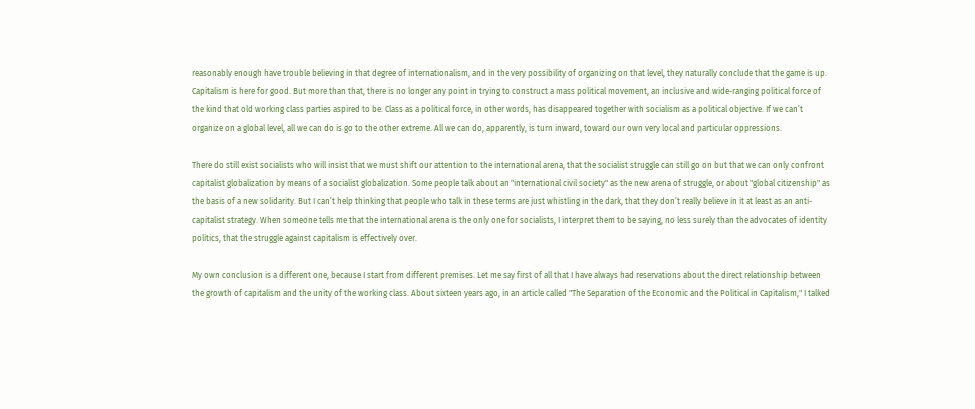reasonably enough have trouble believing in that degree of internationalism, and in the very possibility of organizing on that level, they naturally conclude that the game is up. Capitalism is here for good. But more than that, there is no longer any point in trying to construct a mass political movement, an inclusive and wide-ranging political force of the kind that old working class parties aspired to be. Class as a political force, in other words, has disappeared together with socialism as a political objective. If we can’t organize on a global level, all we can do is go to the other extreme. All we can do, apparently, is turn inward, toward our own very local and particular oppressions.

There do still exist socialists who will insist that we must shift our attention to the international arena, that the socialist struggle can still go on but that we can only confront capitalist globalization by means of a socialist globalization. Some people talk about an "international civil society" as the new arena of struggle, or about "global citizenship" as the basis of a new solidarity. But I can’t help thinking that people who talk in these terms are just whistling in the dark, that they don’t really believe in it at least as an anti-capitalist strategy. When someone tells me that the international arena is the only one for socialists, I interpret them to be saying, no less surely than the advocates of identity politics, that the struggle against capitalism is effectively over.

My own conclusion is a different one, because I start from different premises. Let me say first of all that I have always had reservations about the direct relationship between the growth of capitalism and the unity of the working class. About sixteen years ago, in an article called "The Separation of the Economic and the Political in Capitalism," I talked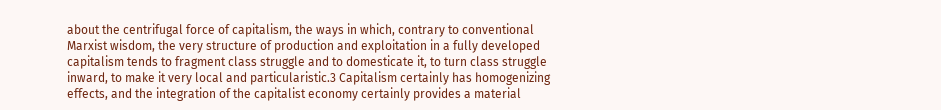about the centrifugal force of capitalism, the ways in which, contrary to conventional Marxist wisdom, the very structure of production and exploitation in a fully developed capitalism tends to fragment class struggle and to domesticate it, to turn class struggle inward, to make it very local and particularistic.3 Capitalism certainly has homogenizing effects, and the integration of the capitalist economy certainly provides a material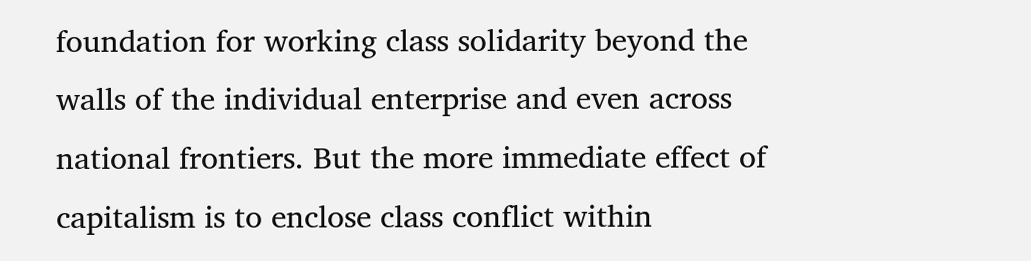foundation for working class solidarity beyond the walls of the individual enterprise and even across national frontiers. But the more immediate effect of capitalism is to enclose class conflict within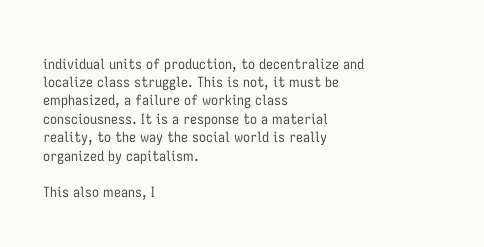individual units of production, to decentralize and localize class struggle. This is not, it must be emphasized, a failure of working class consciousness. It is a response to a material reality, to the way the social world is really organized by capitalism.

This also means, I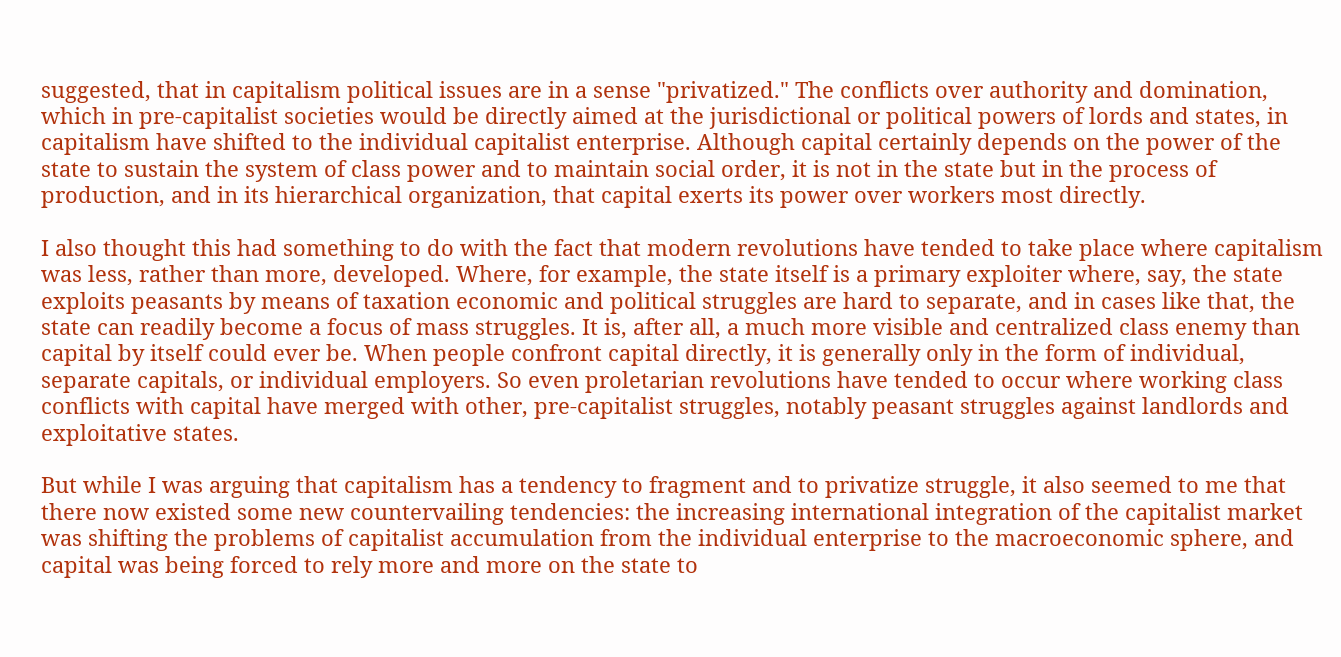suggested, that in capitalism political issues are in a sense "privatized." The conflicts over authority and domination, which in pre-capitalist societies would be directly aimed at the jurisdictional or political powers of lords and states, in capitalism have shifted to the individual capitalist enterprise. Although capital certainly depends on the power of the state to sustain the system of class power and to maintain social order, it is not in the state but in the process of production, and in its hierarchical organization, that capital exerts its power over workers most directly.

I also thought this had something to do with the fact that modern revolutions have tended to take place where capitalism was less, rather than more, developed. Where, for example, the state itself is a primary exploiter where, say, the state exploits peasants by means of taxation economic and political struggles are hard to separate, and in cases like that, the state can readily become a focus of mass struggles. It is, after all, a much more visible and centralized class enemy than capital by itself could ever be. When people confront capital directly, it is generally only in the form of individual, separate capitals, or individual employers. So even proletarian revolutions have tended to occur where working class conflicts with capital have merged with other, pre-capitalist struggles, notably peasant struggles against landlords and exploitative states.

But while I was arguing that capitalism has a tendency to fragment and to privatize struggle, it also seemed to me that there now existed some new countervailing tendencies: the increasing international integration of the capitalist market was shifting the problems of capitalist accumulation from the individual enterprise to the macroeconomic sphere, and capital was being forced to rely more and more on the state to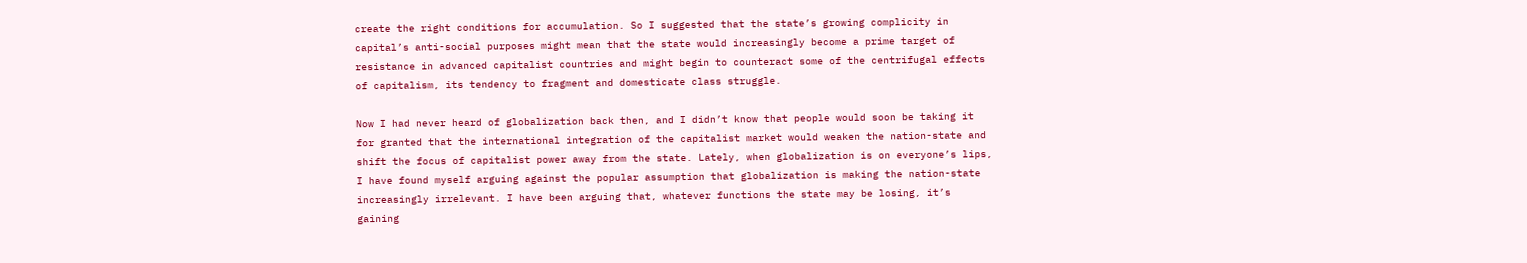create the right conditions for accumulation. So I suggested that the state’s growing complicity in capital’s anti-social purposes might mean that the state would increasingly become a prime target of resistance in advanced capitalist countries and might begin to counteract some of the centrifugal effects of capitalism, its tendency to fragment and domesticate class struggle.

Now I had never heard of globalization back then, and I didn’t know that people would soon be taking it for granted that the international integration of the capitalist market would weaken the nation-state and shift the focus of capitalist power away from the state. Lately, when globalization is on everyone’s lips, I have found myself arguing against the popular assumption that globalization is making the nation-state increasingly irrelevant. I have been arguing that, whatever functions the state may be losing, it’s gaining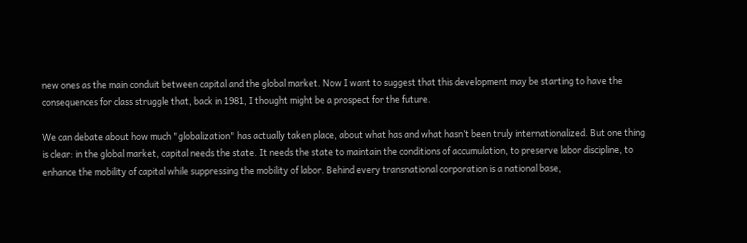new ones as the main conduit between capital and the global market. Now I want to suggest that this development may be starting to have the consequences for class struggle that, back in 1981, I thought might be a prospect for the future.

We can debate about how much "globalization" has actually taken place, about what has and what hasn’t been truly internationalized. But one thing is clear: in the global market, capital needs the state. It needs the state to maintain the conditions of accumulation, to preserve labor discipline, to enhance the mobility of capital while suppressing the mobility of labor. Behind every transnational corporation is a national base,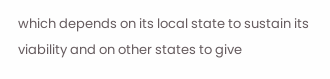which depends on its local state to sustain its viability and on other states to give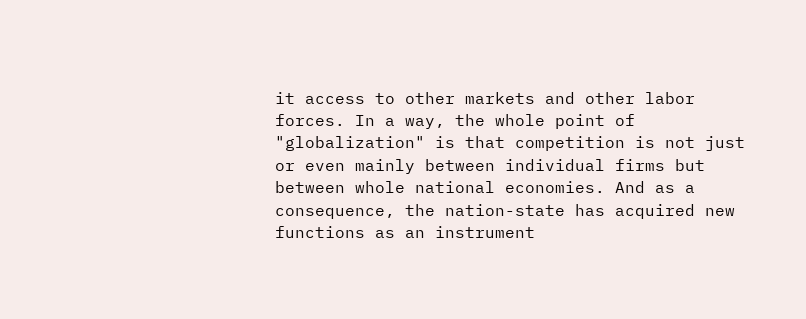it access to other markets and other labor forces. In a way, the whole point of "globalization" is that competition is not just or even mainly between individual firms but between whole national economies. And as a consequence, the nation-state has acquired new functions as an instrument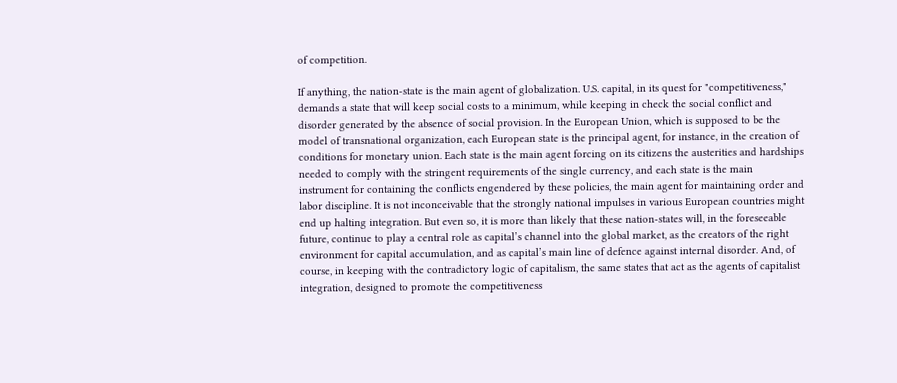of competition.

If anything, the nation-state is the main agent of globalization. U.S. capital, in its quest for "competitiveness," demands a state that will keep social costs to a minimum, while keeping in check the social conflict and disorder generated by the absence of social provision. In the European Union, which is supposed to be the model of transnational organization, each European state is the principal agent, for instance, in the creation of conditions for monetary union. Each state is the main agent forcing on its citizens the austerities and hardships needed to comply with the stringent requirements of the single currency, and each state is the main instrument for containing the conflicts engendered by these policies, the main agent for maintaining order and labor discipline. It is not inconceivable that the strongly national impulses in various European countries might end up halting integration. But even so, it is more than likely that these nation-states will, in the foreseeable future, continue to play a central role as capital’s channel into the global market, as the creators of the right environment for capital accumulation, and as capital’s main line of defence against internal disorder. And, of course, in keeping with the contradictory logic of capitalism, the same states that act as the agents of capitalist integration, designed to promote the competitiveness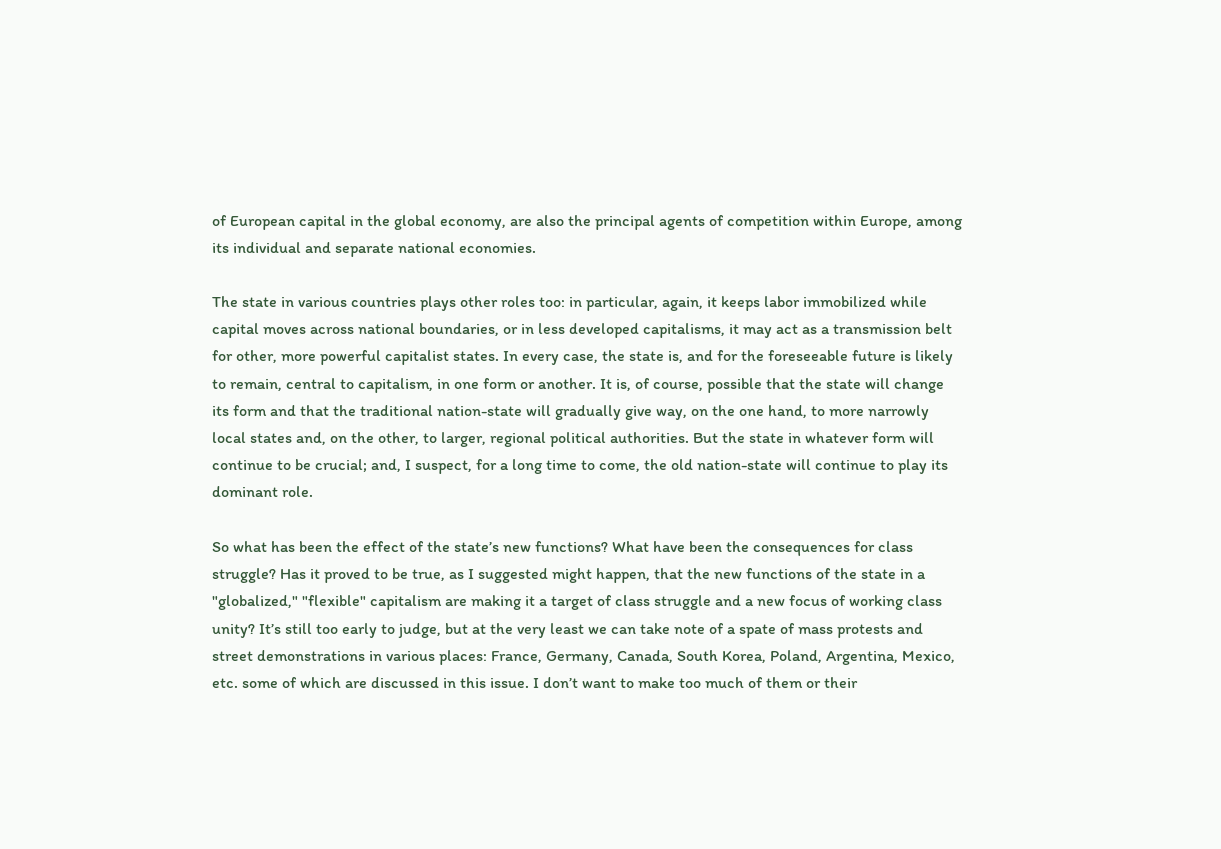of European capital in the global economy, are also the principal agents of competition within Europe, among its individual and separate national economies.

The state in various countries plays other roles too: in particular, again, it keeps labor immobilized while capital moves across national boundaries, or in less developed capitalisms, it may act as a transmission belt for other, more powerful capitalist states. In every case, the state is, and for the foreseeable future is likely to remain, central to capitalism, in one form or another. It is, of course, possible that the state will change its form and that the traditional nation-state will gradually give way, on the one hand, to more narrowly local states and, on the other, to larger, regional political authorities. But the state in whatever form will continue to be crucial; and, I suspect, for a long time to come, the old nation-state will continue to play its dominant role.

So what has been the effect of the state’s new functions? What have been the consequences for class struggle? Has it proved to be true, as I suggested might happen, that the new functions of the state in a "globalized," "flexible" capitalism are making it a target of class struggle and a new focus of working class unity? It’s still too early to judge, but at the very least we can take note of a spate of mass protests and street demonstrations in various places: France, Germany, Canada, South Korea, Poland, Argentina, Mexico, etc. some of which are discussed in this issue. I don’t want to make too much of them or their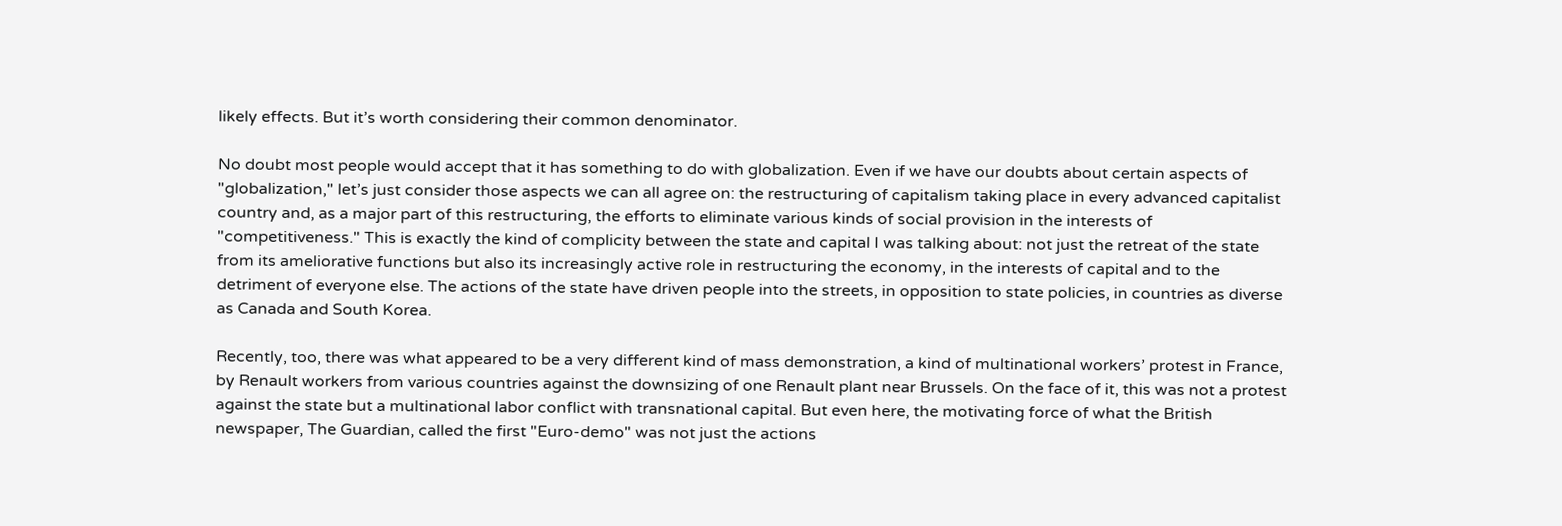likely effects. But it’s worth considering their common denominator.

No doubt most people would accept that it has something to do with globalization. Even if we have our doubts about certain aspects of "globalization," let’s just consider those aspects we can all agree on: the restructuring of capitalism taking place in every advanced capitalist country and, as a major part of this restructuring, the efforts to eliminate various kinds of social provision in the interests of "competitiveness." This is exactly the kind of complicity between the state and capital I was talking about: not just the retreat of the state from its ameliorative functions but also its increasingly active role in restructuring the economy, in the interests of capital and to the detriment of everyone else. The actions of the state have driven people into the streets, in opposition to state policies, in countries as diverse as Canada and South Korea.

Recently, too, there was what appeared to be a very different kind of mass demonstration, a kind of multinational workers’ protest in France, by Renault workers from various countries against the downsizing of one Renault plant near Brussels. On the face of it, this was not a protest against the state but a multinational labor conflict with transnational capital. But even here, the motivating force of what the British newspaper, The Guardian, called the first "Euro-demo" was not just the actions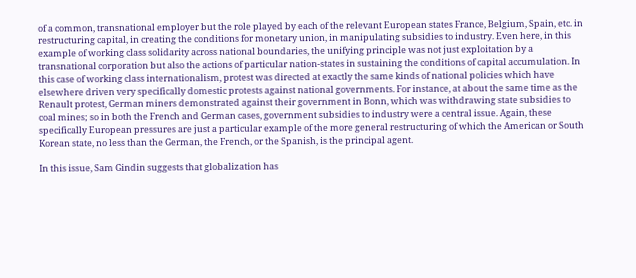of a common, transnational employer but the role played by each of the relevant European states France, Belgium, Spain, etc. in restructuring capital, in creating the conditions for monetary union, in manipulating subsidies to industry. Even here, in this example of working class solidarity across national boundaries, the unifying principle was not just exploitation by a transnational corporation but also the actions of particular nation-states in sustaining the conditions of capital accumulation. In this case of working class internationalism, protest was directed at exactly the same kinds of national policies which have elsewhere driven very specifically domestic protests against national governments. For instance, at about the same time as the Renault protest, German miners demonstrated against their government in Bonn, which was withdrawing state subsidies to coal mines; so in both the French and German cases, government subsidies to industry were a central issue. Again, these specifically European pressures are just a particular example of the more general restructuring of which the American or South Korean state, no less than the German, the French, or the Spanish, is the principal agent.

In this issue, Sam Gindin suggests that globalization has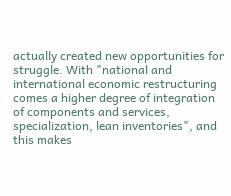actually created new opportunities for struggle. With "national and international economic restructuring comes a higher degree of integration of components and services, specialization, lean inventories", and this makes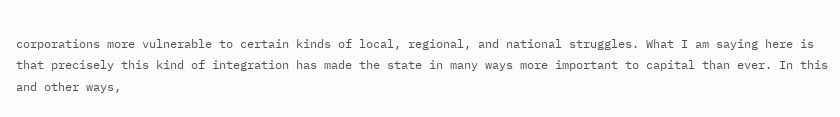corporations more vulnerable to certain kinds of local, regional, and national struggles. What I am saying here is that precisely this kind of integration has made the state in many ways more important to capital than ever. In this and other ways,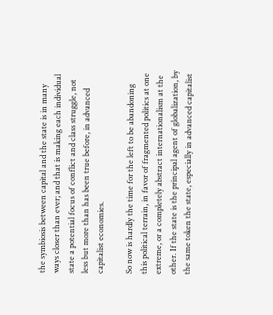the symbiosis between capital and the state is in many ways closer than ever; and that is making each individual state a potential focus of conflict and class struggle, not less but more than has been true before, in advanced capitalist economies.

So now is hardly the time for the left to be abandoning this political terrain, in favor of fragmented politics at one extreme, or a completely abstract internationalism at the other. If the state is the principal agent of globalization, by the same token the state, especially in advanced capitalist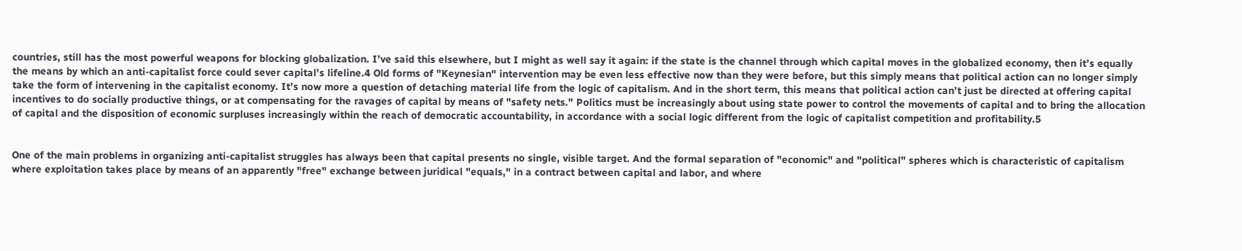countries, still has the most powerful weapons for blocking globalization. I’ve said this elsewhere, but I might as well say it again: if the state is the channel through which capital moves in the globalized economy, then it’s equally the means by which an anti-capitalist force could sever capital’s lifeline.4 Old forms of "Keynesian" intervention may be even less effective now than they were before, but this simply means that political action can no longer simply take the form of intervening in the capitalist economy. It’s now more a question of detaching material life from the logic of capitalism. And in the short term, this means that political action can’t just be directed at offering capital incentives to do socially productive things, or at compensating for the ravages of capital by means of "safety nets." Politics must be increasingly about using state power to control the movements of capital and to bring the allocation of capital and the disposition of economic surpluses increasingly within the reach of democratic accountability, in accordance with a social logic different from the logic of capitalist competition and profitability.5


One of the main problems in organizing anti-capitalist struggles has always been that capital presents no single, visible target. And the formal separation of "economic" and "political" spheres which is characteristic of capitalism where exploitation takes place by means of an apparently "free" exchange between juridical "equals," in a contract between capital and labor, and where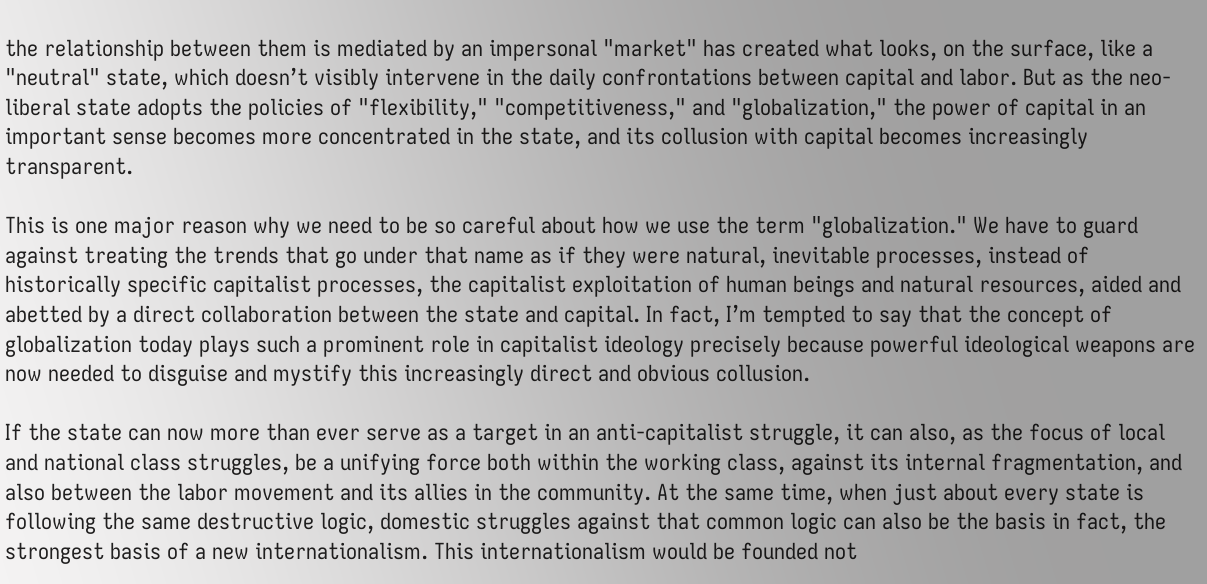the relationship between them is mediated by an impersonal "market" has created what looks, on the surface, like a "neutral" state, which doesn’t visibly intervene in the daily confrontations between capital and labor. But as the neo-liberal state adopts the policies of "flexibility," "competitiveness," and "globalization," the power of capital in an important sense becomes more concentrated in the state, and its collusion with capital becomes increasingly transparent.

This is one major reason why we need to be so careful about how we use the term "globalization." We have to guard against treating the trends that go under that name as if they were natural, inevitable processes, instead of historically specific capitalist processes, the capitalist exploitation of human beings and natural resources, aided and abetted by a direct collaboration between the state and capital. In fact, I’m tempted to say that the concept of globalization today plays such a prominent role in capitalist ideology precisely because powerful ideological weapons are now needed to disguise and mystify this increasingly direct and obvious collusion.

If the state can now more than ever serve as a target in an anti-capitalist struggle, it can also, as the focus of local and national class struggles, be a unifying force both within the working class, against its internal fragmentation, and also between the labor movement and its allies in the community. At the same time, when just about every state is following the same destructive logic, domestic struggles against that common logic can also be the basis in fact, the strongest basis of a new internationalism. This internationalism would be founded not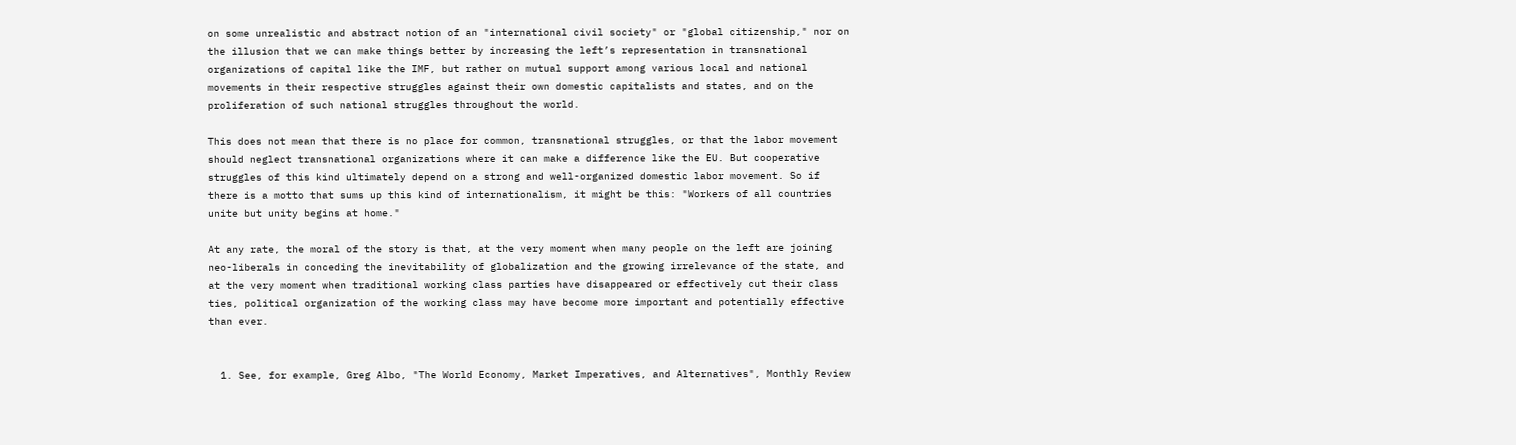on some unrealistic and abstract notion of an "international civil society" or "global citizenship," nor on the illusion that we can make things better by increasing the left’s representation in transnational organizations of capital like the IMF, but rather on mutual support among various local and national movements in their respective struggles against their own domestic capitalists and states, and on the proliferation of such national struggles throughout the world.

This does not mean that there is no place for common, transnational struggles, or that the labor movement should neglect transnational organizations where it can make a difference like the EU. But cooperative struggles of this kind ultimately depend on a strong and well-organized domestic labor movement. So if there is a motto that sums up this kind of internationalism, it might be this: "Workers of all countries unite but unity begins at home."

At any rate, the moral of the story is that, at the very moment when many people on the left are joining neo-liberals in conceding the inevitability of globalization and the growing irrelevance of the state, and at the very moment when traditional working class parties have disappeared or effectively cut their class ties, political organization of the working class may have become more important and potentially effective than ever.


  1. See, for example, Greg Albo, "The World Economy, Market Imperatives, and Alternatives", Monthly Review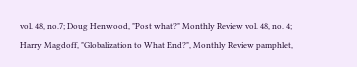vol. 48, no.7; Doug Henwood, "Post what?" Monthly Review vol. 48, no. 4; Harry Magdoff, "Globalization to What End?", Monthly Review pamphlet,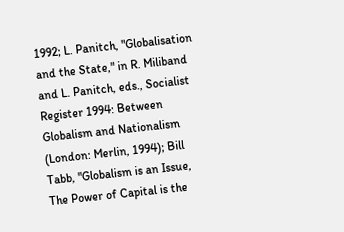1992; L. Panitch, "Globalisation and the State," in R. Miliband and L. Panitch, eds., Socialist Register 1994: Between Globalism and Nationalism (London: Merlin, 1994); Bill Tabb, "Globalism is an Issue, The Power of Capital is the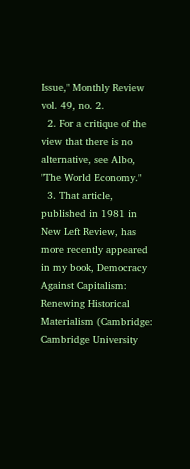Issue," Monthly Review vol. 49, no. 2.
  2. For a critique of the view that there is no alternative, see Albo, "The World Economy."
  3. That article, published in 1981 in New Left Review, has more recently appeared in my book, Democracy Against Capitalism: Renewing Historical Materialism (Cambridge: Cambridge University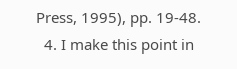Press, 1995), pp. 19-48.
  4. I make this point in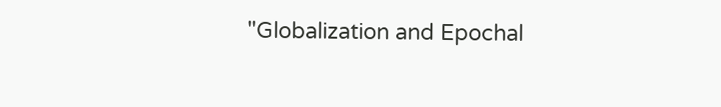"Globalization and Epochal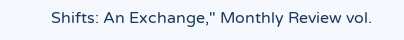Shifts: An Exchange," Monthly Review vol.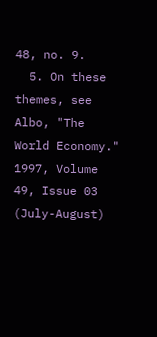48, no. 9.
  5. On these themes, see Albo, "The World Economy."
1997, Volume 49, Issue 03 (July-August)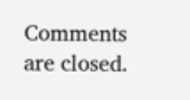Comments are closed.